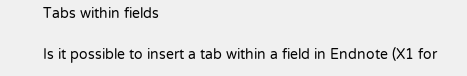Tabs within fields

Is it possible to insert a tab within a field in Endnote (X1 for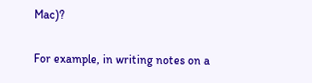Mac)?

For example, in writing notes on a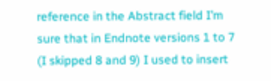reference in the Abstract field I’m sure that in Endnote versions 1 to 7 (I skipped 8 and 9) I used to insert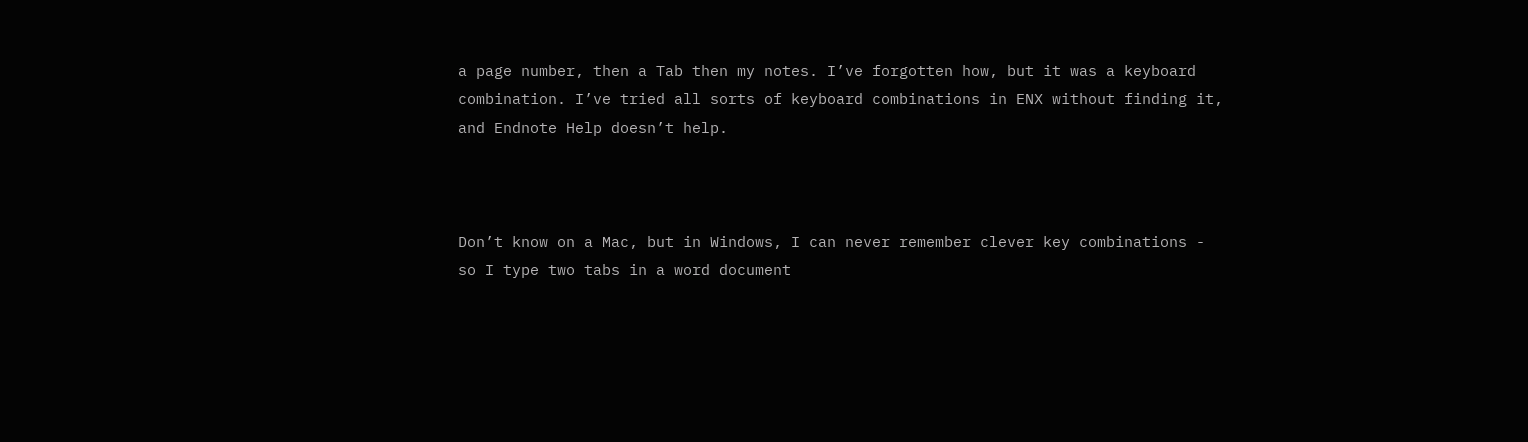a page number, then a Tab then my notes. I’ve forgotten how, but it was a keyboard combination. I’ve tried all sorts of keyboard combinations in ENX without finding it, and Endnote Help doesn’t help.



Don’t know on a Mac, but in Windows, I can never remember clever key combinations - so I type two tabs in a word document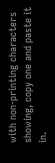with non-printing characters showing, copy one and paste it in.